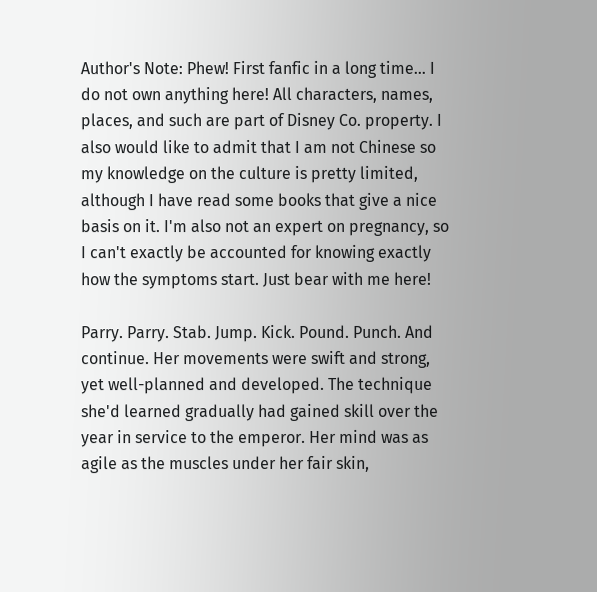Author's Note: Phew! First fanfic in a long time… I do not own anything here! All characters, names, places, and such are part of Disney Co. property. I also would like to admit that I am not Chinese so my knowledge on the culture is pretty limited, although I have read some books that give a nice basis on it. I'm also not an expert on pregnancy, so I can't exactly be accounted for knowing exactly how the symptoms start. Just bear with me here!

Parry. Parry. Stab. Jump. Kick. Pound. Punch. And continue. Her movements were swift and strong, yet well-planned and developed. The technique she'd learned gradually had gained skill over the year in service to the emperor. Her mind was as agile as the muscles under her fair skin,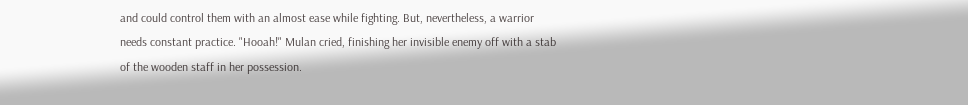and could control them with an almost ease while fighting. But, nevertheless, a warrior needs constant practice. "Hooah!" Mulan cried, finishing her invisible enemy off with a stab of the wooden staff in her possession.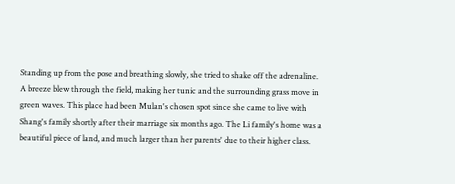Standing up from the pose and breathing slowly, she tried to shake off the adrenaline. A breeze blew through the field, making her tunic and the surrounding grass move in green waves. This place had been Mulan's chosen spot since she came to live with Shang's family shortly after their marriage six months ago. The Li family's home was a beautiful piece of land, and much larger than her parents' due to their higher class.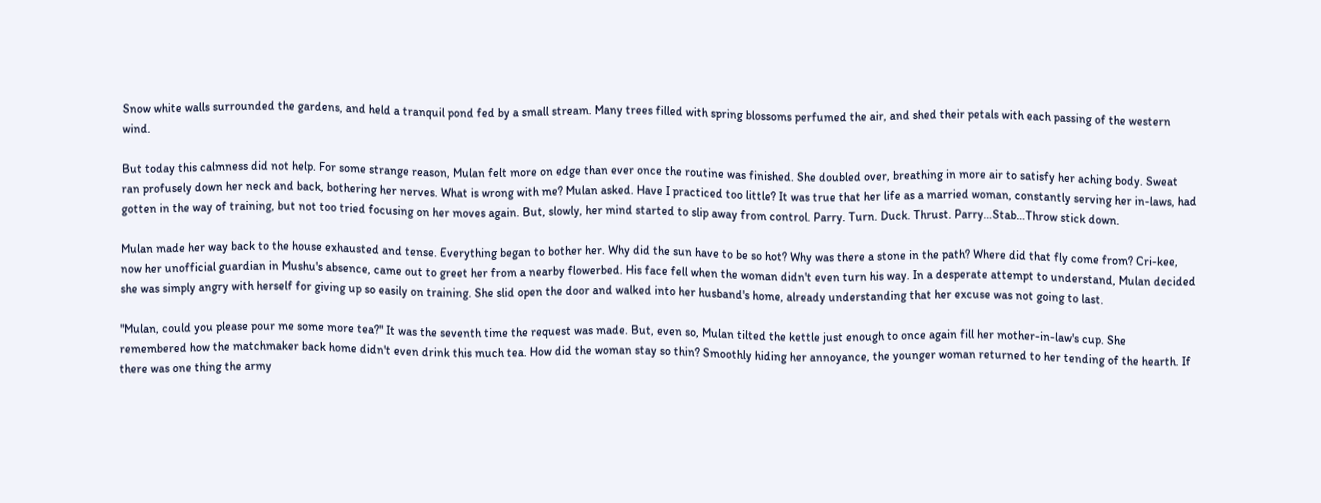Snow white walls surrounded the gardens, and held a tranquil pond fed by a small stream. Many trees filled with spring blossoms perfumed the air, and shed their petals with each passing of the western wind.

But today this calmness did not help. For some strange reason, Mulan felt more on edge than ever once the routine was finished. She doubled over, breathing in more air to satisfy her aching body. Sweat ran profusely down her neck and back, bothering her nerves. What is wrong with me? Mulan asked. Have I practiced too little? It was true that her life as a married woman, constantly serving her in-laws, had gotten in the way of training, but not too tried focusing on her moves again. But, slowly, her mind started to slip away from control. Parry. Turn. Duck. Thrust. Parry…Stab…Throw stick down.

Mulan made her way back to the house exhausted and tense. Everything began to bother her. Why did the sun have to be so hot? Why was there a stone in the path? Where did that fly come from? Cri-kee, now her unofficial guardian in Mushu's absence, came out to greet her from a nearby flowerbed. His face fell when the woman didn't even turn his way. In a desperate attempt to understand, Mulan decided she was simply angry with herself for giving up so easily on training. She slid open the door and walked into her husband's home, already understanding that her excuse was not going to last.

"Mulan, could you please pour me some more tea?" It was the seventh time the request was made. But, even so, Mulan tilted the kettle just enough to once again fill her mother-in-law's cup. She remembered how the matchmaker back home didn't even drink this much tea. How did the woman stay so thin? Smoothly hiding her annoyance, the younger woman returned to her tending of the hearth. If there was one thing the army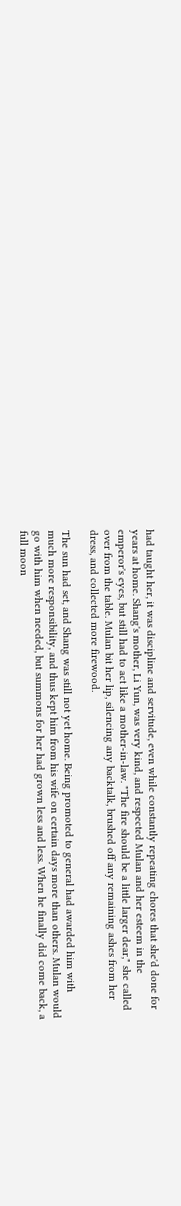had taught her, it was discipline and servitude, even while constantly repeating chores that she'd done for years at home. Shang's mother, Li Yun, was very kind, and respected Mulan and her esteem in the emperor's eyes, but still had to act like a mother-in-law. "The fire should be a little larger dear," she called over from the table. Mulan bit her lip, silencing any backtalk, brushed off any remaining ashes from her dress, and collected more firewood.

The sun had set, and Shang was still not yet home. Being promoted to general had awarded him with much more responsibility, and thus kept him from his wife on certain days more than others. Mulan would go with him when needed, but summons for her had grown less and less. When he finally did come back, a full moon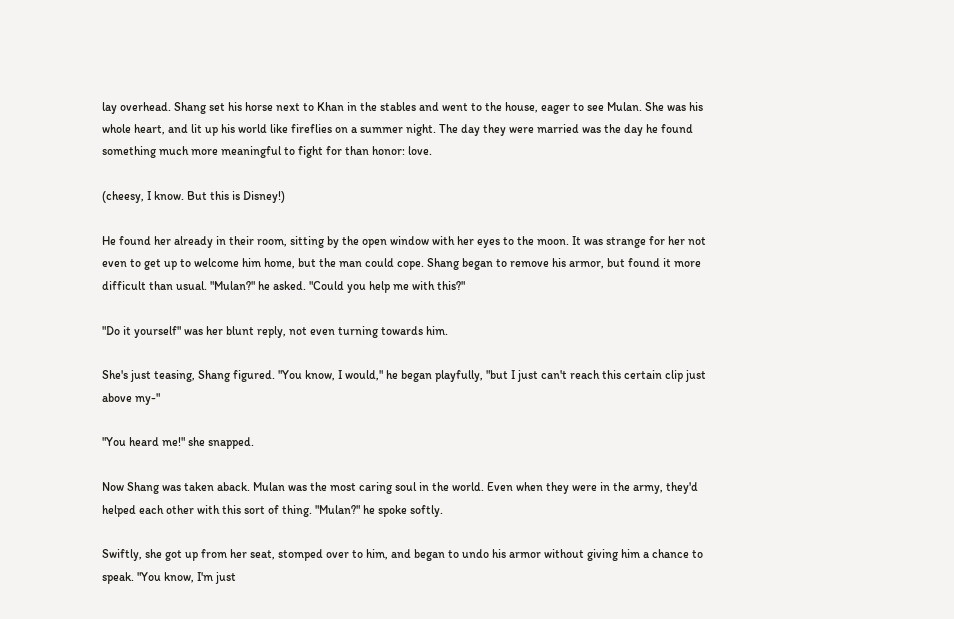lay overhead. Shang set his horse next to Khan in the stables and went to the house, eager to see Mulan. She was his whole heart, and lit up his world like fireflies on a summer night. The day they were married was the day he found something much more meaningful to fight for than honor: love.

(cheesy, I know. But this is Disney!)

He found her already in their room, sitting by the open window with her eyes to the moon. It was strange for her not even to get up to welcome him home, but the man could cope. Shang began to remove his armor, but found it more difficult than usual. "Mulan?" he asked. "Could you help me with this?"

"Do it yourself" was her blunt reply, not even turning towards him.

She's just teasing, Shang figured. "You know, I would," he began playfully, "but I just can't reach this certain clip just above my-"

"You heard me!" she snapped.

Now Shang was taken aback. Mulan was the most caring soul in the world. Even when they were in the army, they'd helped each other with this sort of thing. "Mulan?" he spoke softly.

Swiftly, she got up from her seat, stomped over to him, and began to undo his armor without giving him a chance to speak. "You know, I'm just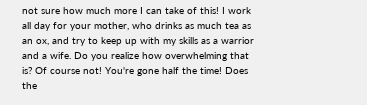not sure how much more I can take of this! I work all day for your mother, who drinks as much tea as an ox, and try to keep up with my skills as a warrior and a wife. Do you realize how overwhelming that is? Of course not! You're gone half the time! Does the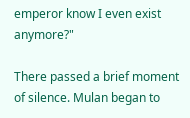emperor know I even exist anymore?"

There passed a brief moment of silence. Mulan began to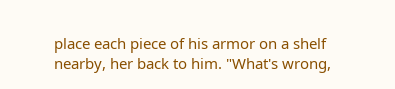place each piece of his armor on a shelf nearby, her back to him. "What's wrong,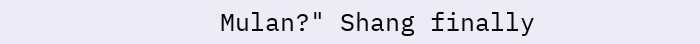Mulan?" Shang finally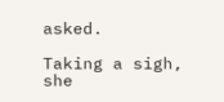asked.

Taking a sigh, she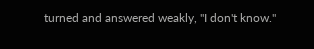turned and answered weakly, "I don't know."